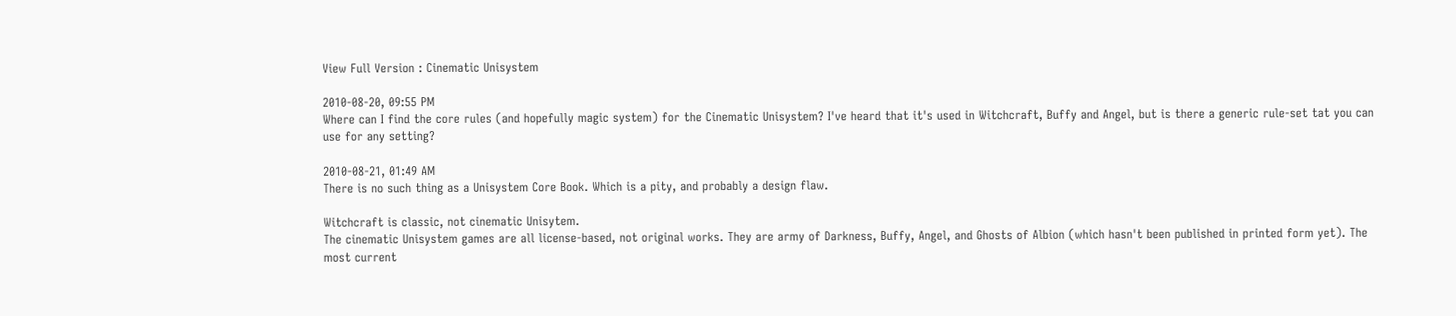View Full Version : Cinematic Unisystem

2010-08-20, 09:55 PM
Where can I find the core rules (and hopefully magic system) for the Cinematic Unisystem? I've heard that it's used in Witchcraft, Buffy and Angel, but is there a generic rule-set tat you can use for any setting?

2010-08-21, 01:49 AM
There is no such thing as a Unisystem Core Book. Which is a pity, and probably a design flaw.

Witchcraft is classic, not cinematic Unisytem.
The cinematic Unisystem games are all license-based, not original works. They are army of Darkness, Buffy, Angel, and Ghosts of Albion (which hasn't been published in printed form yet). The most current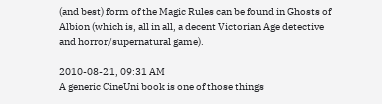(and best) form of the Magic Rules can be found in Ghosts of Albion (which is, all in all, a decent Victorian Age detective and horror/supernatural game).

2010-08-21, 09:31 AM
A generic CineUni book is one of those things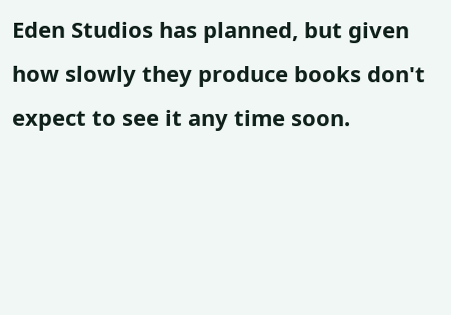Eden Studios has planned, but given how slowly they produce books don't expect to see it any time soon.